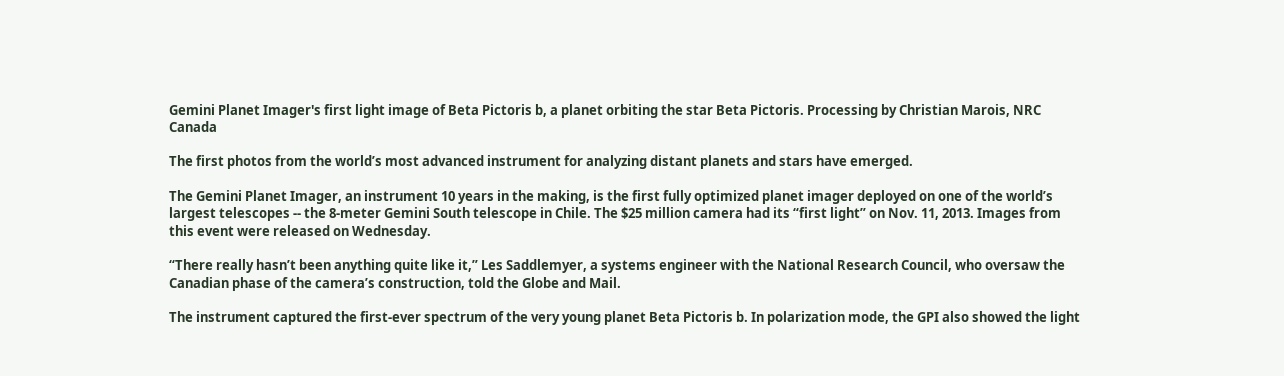Gemini Planet Imager's first light image of Beta Pictoris b, a planet orbiting the star Beta Pictoris. Processing by Christian Marois, NRC Canada

The first photos from the world’s most advanced instrument for analyzing distant planets and stars have emerged.

The Gemini Planet Imager, an instrument 10 years in the making, is the first fully optimized planet imager deployed on one of the world’s largest telescopes -- the 8-meter Gemini South telescope in Chile. The $25 million camera had its “first light” on Nov. 11, 2013. Images from this event were released on Wednesday.

“There really hasn’t been anything quite like it,” Les Saddlemyer, a systems engineer with the National Research Council, who oversaw the Canadian phase of the camera’s construction, told the Globe and Mail.

The instrument captured the first-ever spectrum of the very young planet Beta Pictoris b. In polarization mode, the GPI also showed the light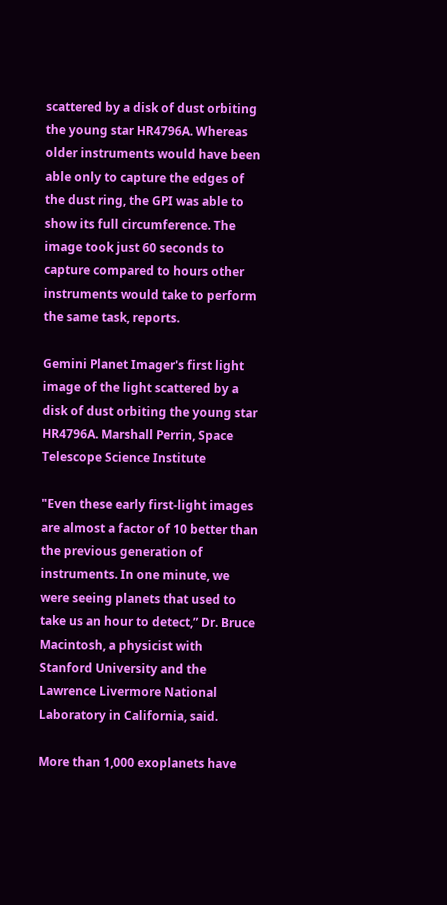scattered by a disk of dust orbiting the young star HR4796A. Whereas older instruments would have been able only to capture the edges of the dust ring, the GPI was able to show its full circumference. The image took just 60 seconds to capture compared to hours other instruments would take to perform the same task, reports.

Gemini Planet Imager's first light image of the light scattered by a disk of dust orbiting the young star HR4796A. Marshall Perrin, Space Telescope Science Institute

"Even these early first-light images are almost a factor of 10 better than the previous generation of instruments. In one minute, we were seeing planets that used to take us an hour to detect,” Dr. Bruce Macintosh, a physicist with Stanford University and the Lawrence Livermore National Laboratory in California, said.

More than 1,000 exoplanets have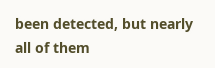been detected, but nearly all of them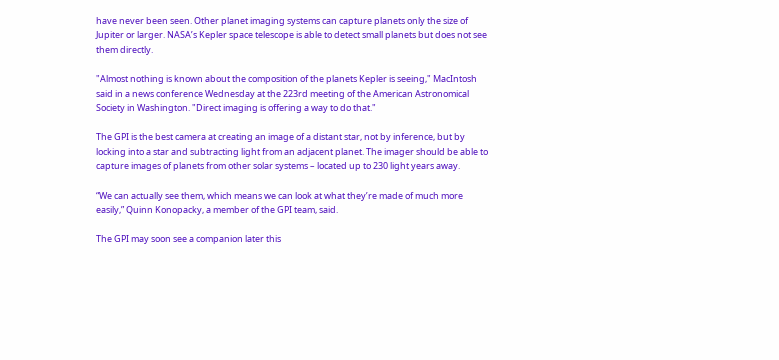have never been seen. Other planet imaging systems can capture planets only the size of Jupiter or larger. NASA’s Kepler space telescope is able to detect small planets but does not see them directly.

"Almost nothing is known about the composition of the planets Kepler is seeing," MacIntosh said in a news conference Wednesday at the 223rd meeting of the American Astronomical Society in Washington. "Direct imaging is offering a way to do that."

The GPI is the best camera at creating an image of a distant star, not by inference, but by locking into a star and subtracting light from an adjacent planet. The imager should be able to capture images of planets from other solar systems – located up to 230 light years away.

“We can actually see them, which means we can look at what they’re made of much more easily,” Quinn Konopacky, a member of the GPI team, said.

The GPI may soon see a companion later this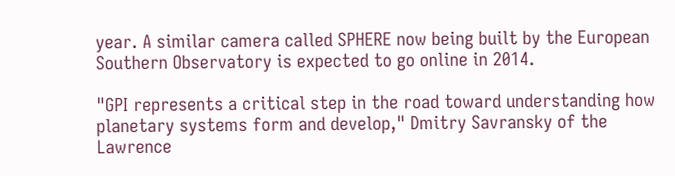year. A similar camera called SPHERE now being built by the European Southern Observatory is expected to go online in 2014.

"GPI represents a critical step in the road toward understanding how planetary systems form and develop," Dmitry Savransky of the Lawrence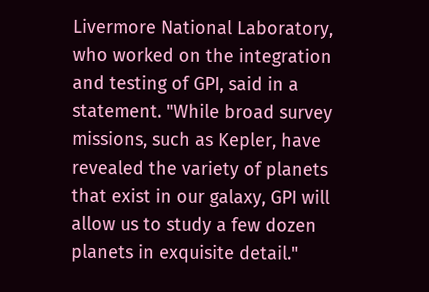Livermore National Laboratory, who worked on the integration and testing of GPI, said in a statement. "While broad survey missions, such as Kepler, have revealed the variety of planets that exist in our galaxy, GPI will allow us to study a few dozen planets in exquisite detail."